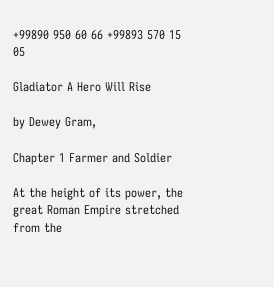+99890 950 60 66 +99893 570 15 05

Gladiator A Hero Will Rise

by Dewey Gram,

Chapter 1 Farmer and Soldier

At the height of its power, the great Roman Empire stretched from the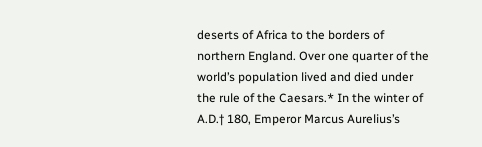deserts of Africa to the borders of northern England. Over one quarter of the world’s population lived and died under the rule of the Caesars.* In the winter of A.D.† 180, Emperor Marcus Aurelius’s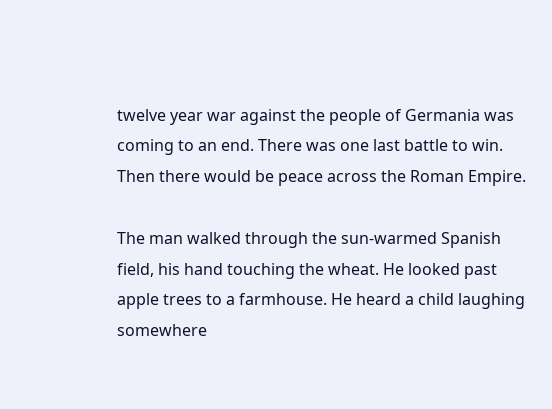twelve year war against the people of Germania was coming to an end. There was one last battle to win. Then there would be peace across the Roman Empire.

The man walked through the sun-warmed Spanish field, his hand touching the wheat. He looked past apple trees to a farmhouse. He heard a child laughing somewhere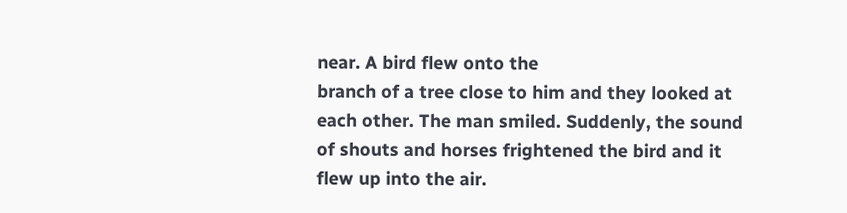near. A bird flew onto the
branch of a tree close to him and they looked at each other. The man smiled. Suddenly, the sound of shouts and horses frightened the bird and it flew up into the air.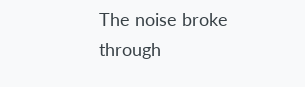The noise broke through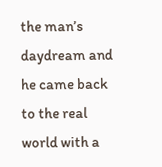the man’s daydream and he came back to the real world with a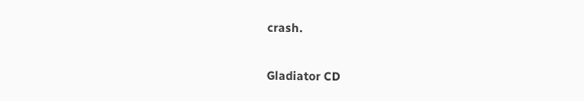crash.

Gladiator CD